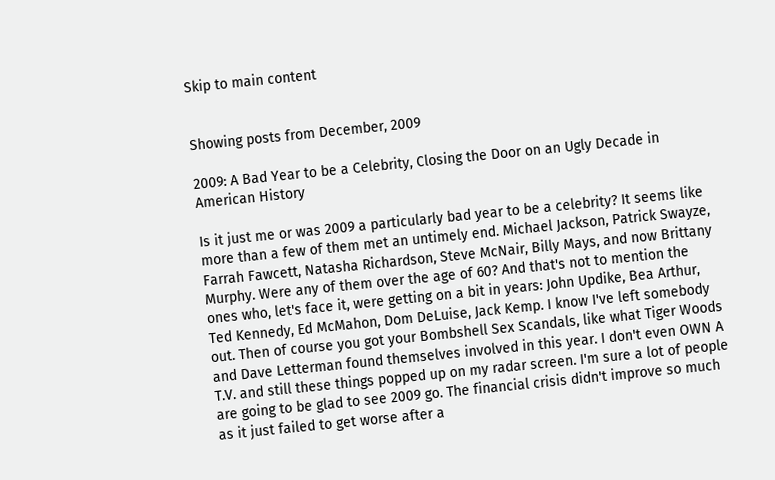Skip to main content


Showing posts from December, 2009

2009: A Bad Year to be a Celebrity, Closing the Door on an Ugly Decade in American History

Is it just me or was 2009 a particularly bad year to be a celebrity? It seems like more than a few of them met an untimely end. Michael Jackson, Patrick Swayze, Farrah Fawcett, Natasha Richardson, Steve McNair, Billy Mays, and now Brittany Murphy. Were any of them over the age of 60? And that's not to mention the ones who, let's face it, were getting on a bit in years: John Updike, Bea Arthur, Ted Kennedy, Ed McMahon, Dom DeLuise, Jack Kemp. I know I've left somebody out. Then of course you got your Bombshell Sex Scandals, like what Tiger Woods and Dave Letterman found themselves involved in this year. I don't even OWN A T.V. and still these things popped up on my radar screen. I'm sure a lot of people are going to be glad to see 2009 go. The financial crisis didn't improve so much as it just failed to get worse after a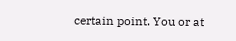certain point. You or at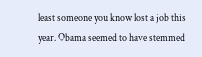least someone you know lost a job this year. Obama seemed to have stemmed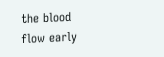the blood flow early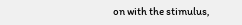on with the stimulus,